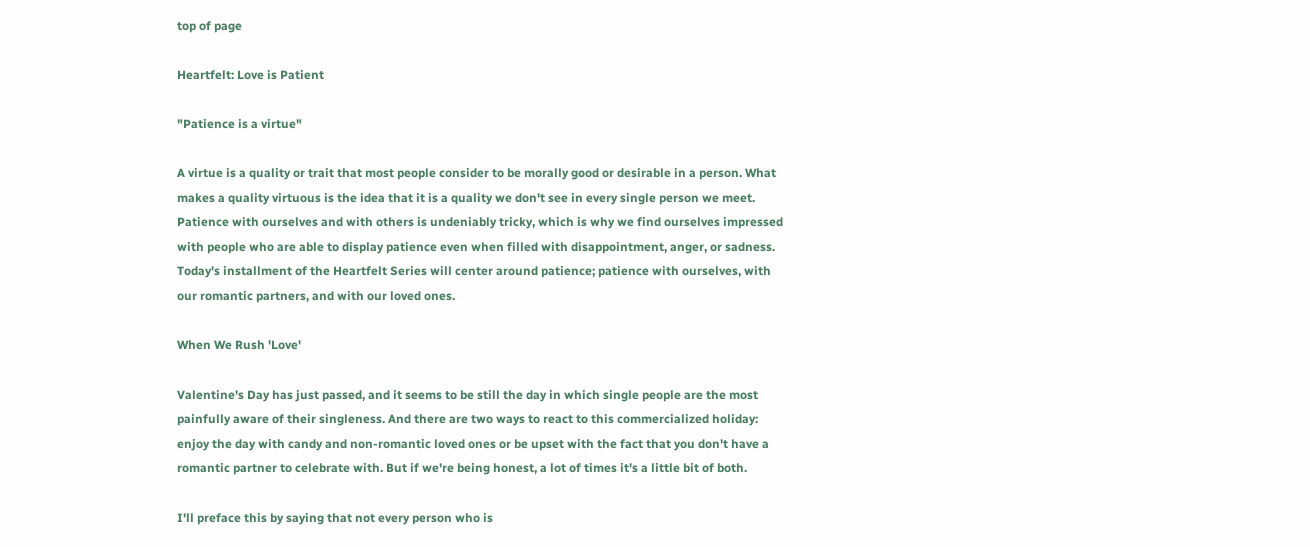top of page

Heartfelt: Love is Patient

"Patience is a virtue"

A virtue is a quality or trait that most people consider to be morally good or desirable in a person. What makes a quality virtuous is the idea that it is a quality we don't see in every single person we meet. Patience with ourselves and with others is undeniably tricky, which is why we find ourselves impressed with people who are able to display patience even when filled with disappointment, anger, or sadness. Today's installment of the Heartfelt Series will center around patience; patience with ourselves, with our romantic partners, and with our loved ones.

When We Rush 'Love'

Valentine's Day has just passed, and it seems to be still the day in which single people are the most painfully aware of their singleness. And there are two ways to react to this commercialized holiday: enjoy the day with candy and non-romantic loved ones or be upset with the fact that you don't have a romantic partner to celebrate with. But if we're being honest, a lot of times it's a little bit of both.

I'll preface this by saying that not every person who is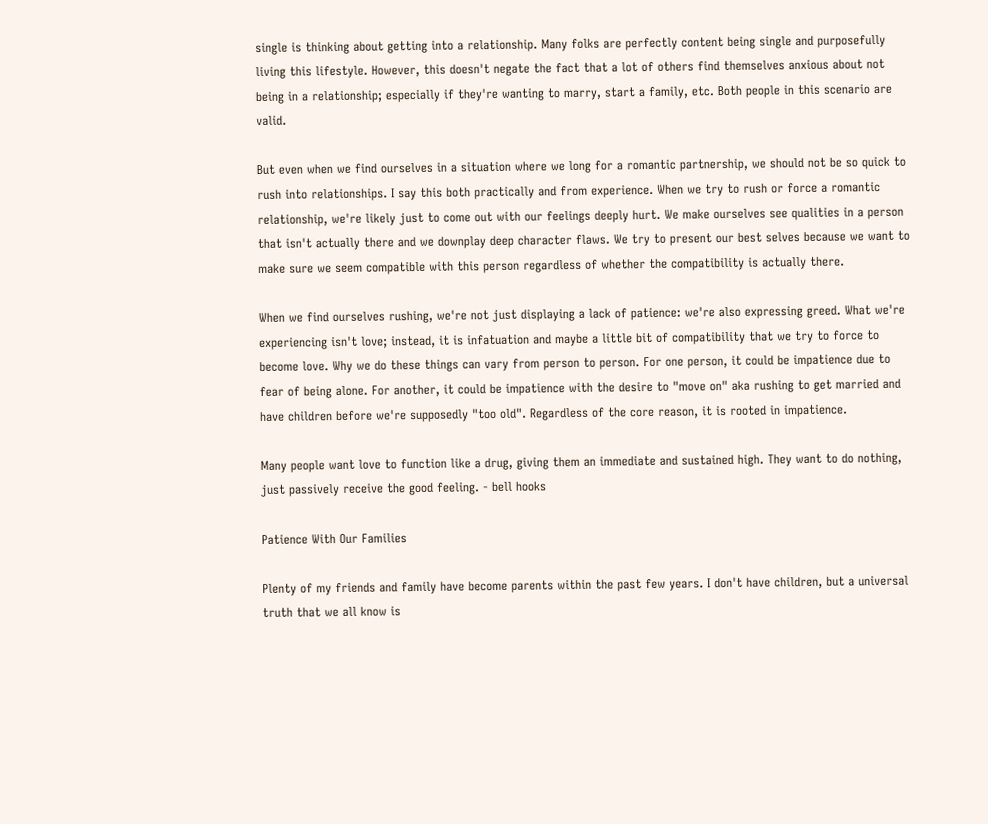single is thinking about getting into a relationship. Many folks are perfectly content being single and purposefully living this lifestyle. However, this doesn't negate the fact that a lot of others find themselves anxious about not being in a relationship; especially if they're wanting to marry, start a family, etc. Both people in this scenario are valid.

But even when we find ourselves in a situation where we long for a romantic partnership, we should not be so quick to rush into relationships. I say this both practically and from experience. When we try to rush or force a romantic relationship, we're likely just to come out with our feelings deeply hurt. We make ourselves see qualities in a person that isn't actually there and we downplay deep character flaws. We try to present our best selves because we want to make sure we seem compatible with this person regardless of whether the compatibility is actually there.

When we find ourselves rushing, we're not just displaying a lack of patience: we're also expressing greed. What we're experiencing isn't love; instead, it is infatuation and maybe a little bit of compatibility that we try to force to become love. Why we do these things can vary from person to person. For one person, it could be impatience due to fear of being alone. For another, it could be impatience with the desire to "move on" aka rushing to get married and have children before we're supposedly "too old". Regardless of the core reason, it is rooted in impatience.

Many people want love to function like a drug, giving them an immediate and sustained high. They want to do nothing, just passively receive the good feeling. - bell hooks

Patience With Our Families

Plenty of my friends and family have become parents within the past few years. I don't have children, but a universal truth that we all know is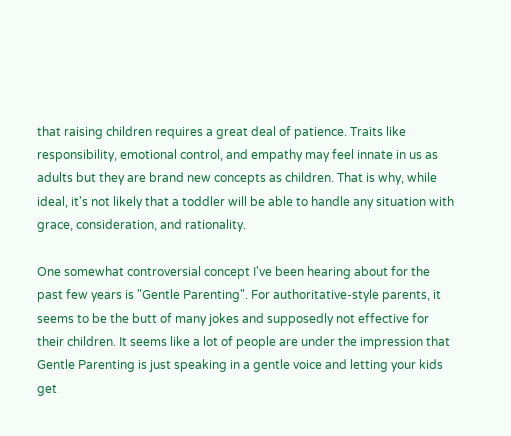that raising children requires a great deal of patience. Traits like responsibility, emotional control, and empathy may feel innate in us as adults but they are brand new concepts as children. That is why, while ideal, it's not likely that a toddler will be able to handle any situation with grace, consideration, and rationality.

One somewhat controversial concept I've been hearing about for the past few years is "Gentle Parenting". For authoritative-style parents, it seems to be the butt of many jokes and supposedly not effective for their children. It seems like a lot of people are under the impression that Gentle Parenting is just speaking in a gentle voice and letting your kids get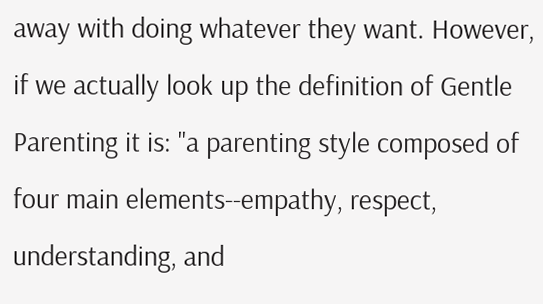away with doing whatever they want. However, if we actually look up the definition of Gentle Parenting it is: "a parenting style composed of four main elements--empathy, respect, understanding, and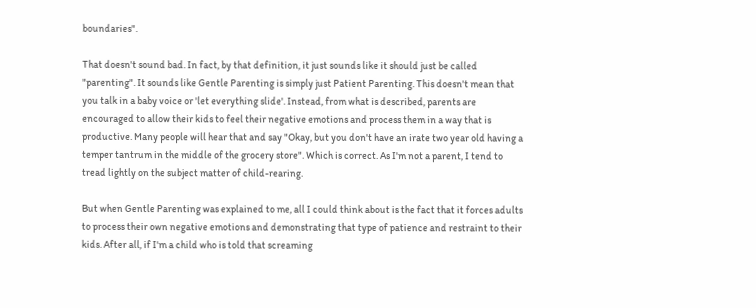boundaries".

That doesn't sound bad. In fact, by that definition, it just sounds like it should just be called "parenting". It sounds like Gentle Parenting is simply just Patient Parenting. This doesn't mean that you talk in a baby voice or 'let everything slide'. Instead, from what is described, parents are encouraged to allow their kids to feel their negative emotions and process them in a way that is productive. Many people will hear that and say "Okay, but you don't have an irate two year old having a temper tantrum in the middle of the grocery store". Which is correct. As I'm not a parent, I tend to tread lightly on the subject matter of child-rearing.

But when Gentle Parenting was explained to me, all I could think about is the fact that it forces adults to process their own negative emotions and demonstrating that type of patience and restraint to their kids. After all, if I'm a child who is told that screaming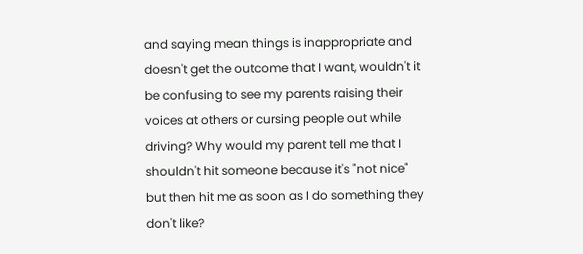and saying mean things is inappropriate and doesn't get the outcome that I want, wouldn't it be confusing to see my parents raising their voices at others or cursing people out while driving? Why would my parent tell me that I shouldn't hit someone because it's "not nice" but then hit me as soon as I do something they don't like?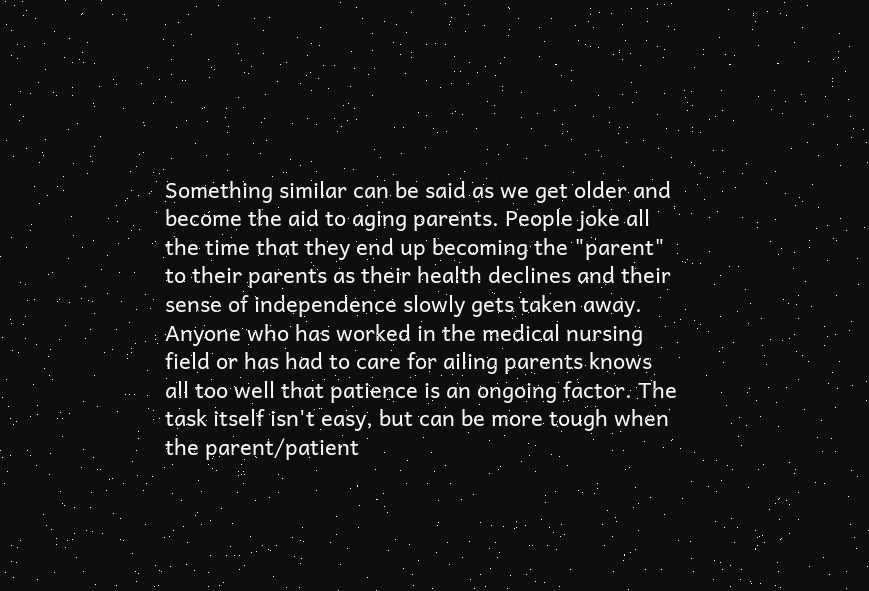Something similar can be said as we get older and become the aid to aging parents. People joke all the time that they end up becoming the "parent" to their parents as their health declines and their sense of independence slowly gets taken away. Anyone who has worked in the medical nursing field or has had to care for ailing parents knows all too well that patience is an ongoing factor. The task itself isn't easy, but can be more tough when the parent/patient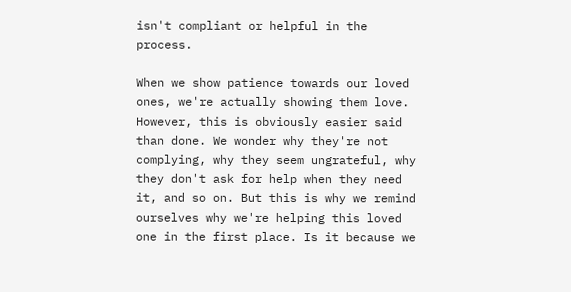isn't compliant or helpful in the process.

When we show patience towards our loved ones, we're actually showing them love. However, this is obviously easier said than done. We wonder why they're not complying, why they seem ungrateful, why they don't ask for help when they need it, and so on. But this is why we remind ourselves why we're helping this loved one in the first place. Is it because we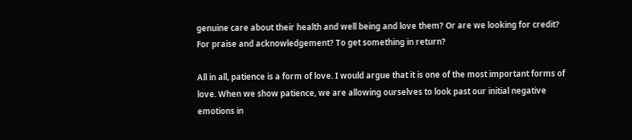genuine care about their health and well being and love them? Or are we looking for credit? For praise and acknowledgement? To get something in return?

All in all, patience is a form of love. I would argue that it is one of the most important forms of love. When we show patience, we are allowing ourselves to look past our initial negative emotions in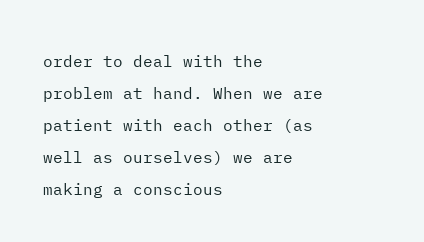order to deal with the problem at hand. When we are patient with each other (as well as ourselves) we are making a conscious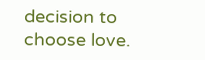decision to choose love.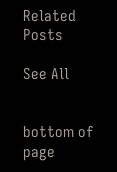Related Posts

See All


bottom of page